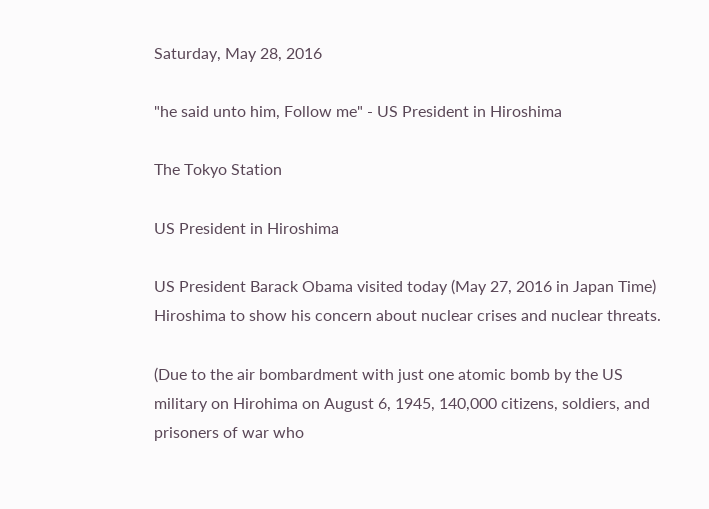Saturday, May 28, 2016

"he said unto him, Follow me" - US President in Hiroshima

The Tokyo Station

US President in Hiroshima

US President Barack Obama visited today (May 27, 2016 in Japan Time) Hiroshima to show his concern about nuclear crises and nuclear threats.

(Due to the air bombardment with just one atomic bomb by the US military on Hirohima on August 6, 1945, 140,000 citizens, soldiers, and prisoners of war who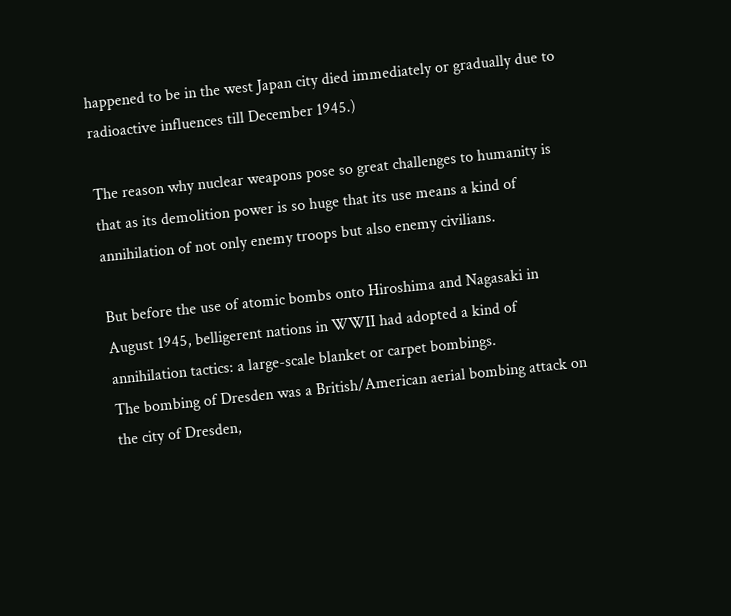happened to be in the west Japan city died immediately or gradually due to radioactive influences till December 1945.)

The reason why nuclear weapons pose so great challenges to humanity is that as its demolition power is so huge that its use means a kind of annihilation of not only enemy troops but also enemy civilians.

But before the use of atomic bombs onto Hiroshima and Nagasaki in August 1945, belligerent nations in WWII had adopted a kind of annihilation tactics: a large-scale blanket or carpet bombings.
The bombing of Dresden was a British/American aerial bombing attack on the city of Dresden,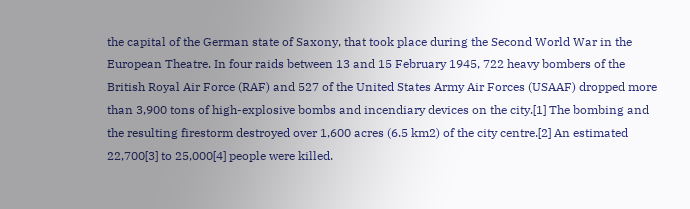the capital of the German state of Saxony, that took place during the Second World War in the European Theatre. In four raids between 13 and 15 February 1945, 722 heavy bombers of the British Royal Air Force (RAF) and 527 of the United States Army Air Forces (USAAF) dropped more than 3,900 tons of high-explosive bombs and incendiary devices on the city.[1] The bombing and the resulting firestorm destroyed over 1,600 acres (6.5 km2) of the city centre.[2] An estimated 22,700[3] to 25,000[4] people were killed.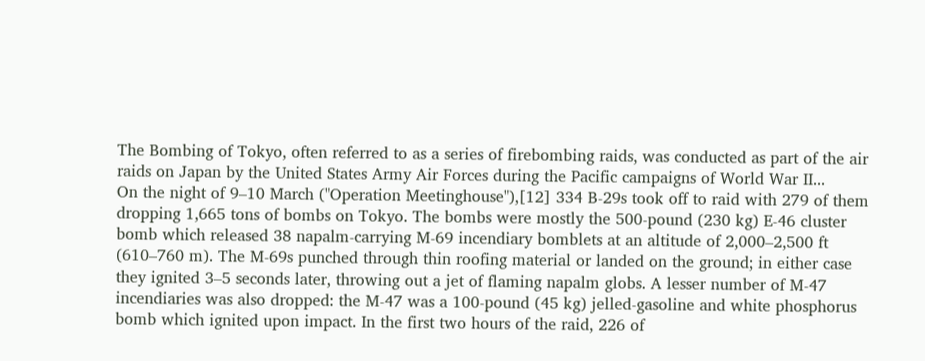The Bombing of Tokyo, often referred to as a series of firebombing raids, was conducted as part of the air raids on Japan by the United States Army Air Forces during the Pacific campaigns of World War II...
On the night of 9–10 March ("Operation Meetinghouse"),[12] 334 B-29s took off to raid with 279 of them dropping 1,665 tons of bombs on Tokyo. The bombs were mostly the 500-pound (230 kg) E-46 cluster bomb which released 38 napalm-carrying M-69 incendiary bomblets at an altitude of 2,000–2,500 ft (610–760 m). The M-69s punched through thin roofing material or landed on the ground; in either case they ignited 3–5 seconds later, throwing out a jet of flaming napalm globs. A lesser number of M-47 incendiaries was also dropped: the M-47 was a 100-pound (45 kg) jelled-gasoline and white phosphorus bomb which ignited upon impact. In the first two hours of the raid, 226 of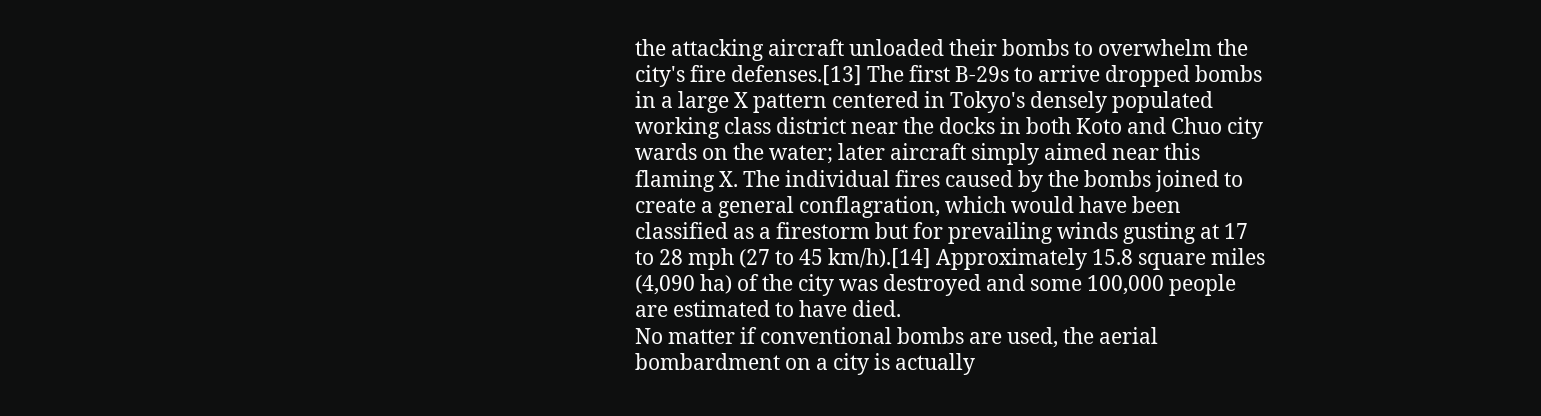the attacking aircraft unloaded their bombs to overwhelm the city's fire defenses.[13] The first B-29s to arrive dropped bombs in a large X pattern centered in Tokyo's densely populated working class district near the docks in both Koto and Chuo city wards on the water; later aircraft simply aimed near this flaming X. The individual fires caused by the bombs joined to create a general conflagration, which would have been classified as a firestorm but for prevailing winds gusting at 17 to 28 mph (27 to 45 km/h).[14] Approximately 15.8 square miles (4,090 ha) of the city was destroyed and some 100,000 people are estimated to have died.
No matter if conventional bombs are used, the aerial bombardment on a city is actually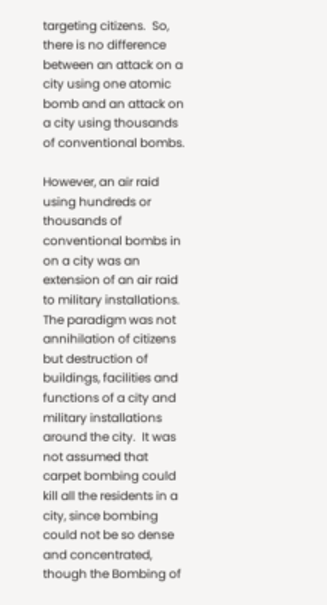targeting citizens.  So, there is no difference between an attack on a city using one atomic bomb and an attack on a city using thousands of conventional bombs.

However, an air raid using hundreds or thousands of conventional bombs in on a city was an extension of an air raid to military installations.  The paradigm was not annihilation of citizens but destruction of buildings, facilities and functions of a city and military installations around the city.  It was not assumed that carpet bombing could kill all the residents in a city, since bombing could not be so dense and concentrated, though the Bombing of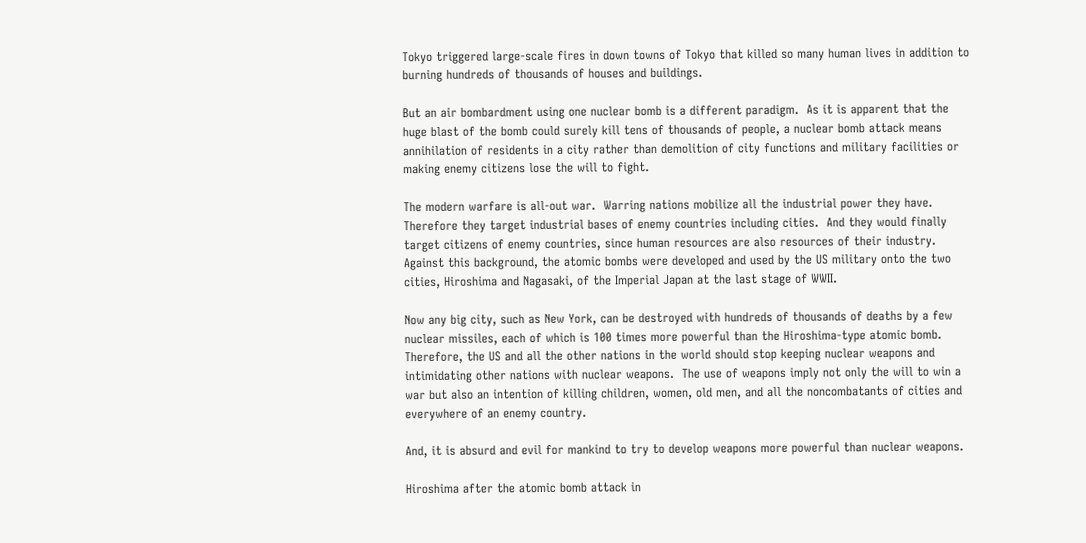Tokyo triggered large-scale fires in down towns of Tokyo that killed so many human lives in addition to burning hundreds of thousands of houses and buildings.

But an air bombardment using one nuclear bomb is a different paradigm.  As it is apparent that the huge blast of the bomb could surely kill tens of thousands of people, a nuclear bomb attack means annihilation of residents in a city rather than demolition of city functions and military facilities or making enemy citizens lose the will to fight.

The modern warfare is all-out war.  Warring nations mobilize all the industrial power they have.  Therefore they target industrial bases of enemy countries including cities.  And they would finally target citizens of enemy countries, since human resources are also resources of their industry.  Against this background, the atomic bombs were developed and used by the US military onto the two cities, Hiroshima and Nagasaki, of the Imperial Japan at the last stage of WWII.

Now any big city, such as New York, can be destroyed with hundreds of thousands of deaths by a few nuclear missiles, each of which is 100 times more powerful than the Hiroshima-type atomic bomb.  Therefore, the US and all the other nations in the world should stop keeping nuclear weapons and intimidating other nations with nuclear weapons.  The use of weapons imply not only the will to win a war but also an intention of killing children, women, old men, and all the noncombatants of cities and everywhere of an enemy country.

And, it is absurd and evil for mankind to try to develop weapons more powerful than nuclear weapons.

Hiroshima after the atomic bomb attack in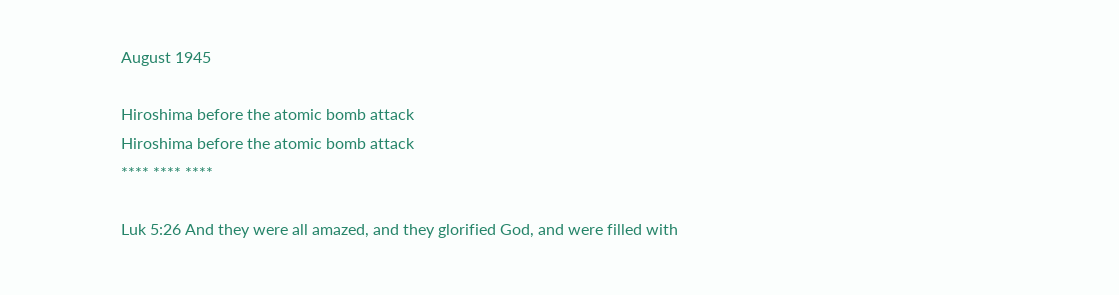August 1945

Hiroshima before the atomic bomb attack
Hiroshima before the atomic bomb attack
**** **** ****

Luk 5:26 And they were all amazed, and they glorified God, and were filled with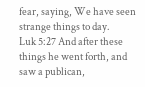fear, saying, We have seen strange things to day.
Luk 5:27 And after these things he went forth, and saw a publican,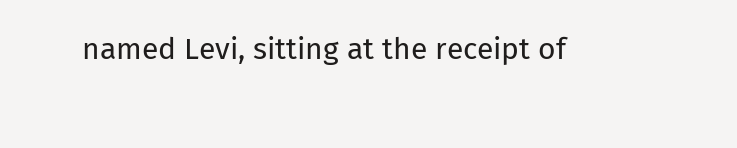named Levi, sitting at the receipt of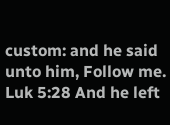custom: and he said unto him, Follow me.
Luk 5:28 And he left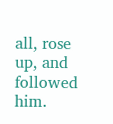all, rose up, and followed him.